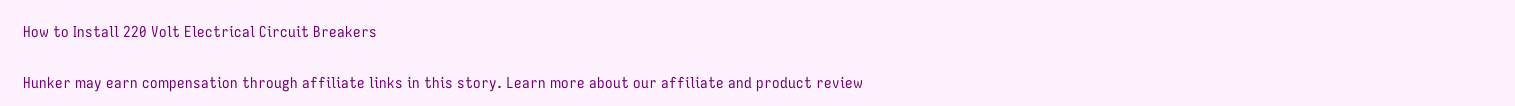How to Install 220 Volt Electrical Circuit Breakers

Hunker may earn compensation through affiliate links in this story. Learn more about our affiliate and product review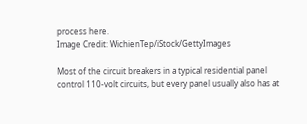process here.
Image Credit: WichienTep/iStock/GettyImages

Most of the circuit breakers in a typical residential panel control 110-volt circuits, but every panel usually also has at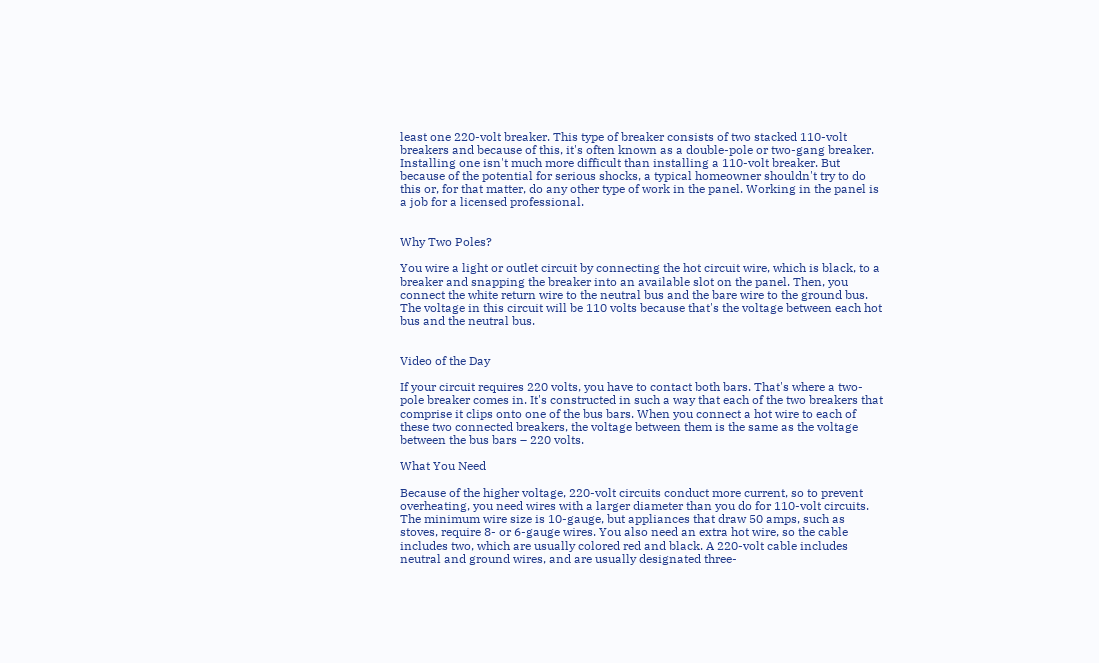least one 220-volt breaker. This type of breaker consists of two stacked 110-volt breakers and because of this, it's often known as a double-pole or two-gang breaker. Installing one isn't much more difficult than installing a 110-volt breaker. But because of the potential for serious shocks, a typical homeowner shouldn't try to do this or, for that matter, do any other type of work in the panel. Working in the panel is a job for a licensed professional.


Why Two Poles?

You wire a light or outlet circuit by connecting the hot circuit wire, which is black, to a breaker and snapping the breaker into an available slot on the panel. Then, you connect the white return wire to the neutral bus and the bare wire to the ground bus. The voltage in this circuit will be 110 volts because that's the voltage between each hot bus and the neutral bus.


Video of the Day

If your circuit requires 220 volts, you have to contact both bars. That's where a two-pole breaker comes in. It's constructed in such a way that each of the two breakers that comprise it clips onto one of the bus bars. When you connect a hot wire to each of these two connected breakers, the voltage between them is the same as the voltage between the bus bars – 220 volts.

What You Need

Because of the higher voltage, 220-volt circuits conduct more current, so to prevent overheating, you need wires with a larger diameter than you do for 110-volt circuits. The minimum wire size is 10-gauge, but appliances that draw 50 amps, such as stoves, require 8- or 6-gauge wires. You also need an extra hot wire, so the cable includes two, which are usually colored red and black. A 220-volt cable includes neutral and ground wires, and are usually designated three-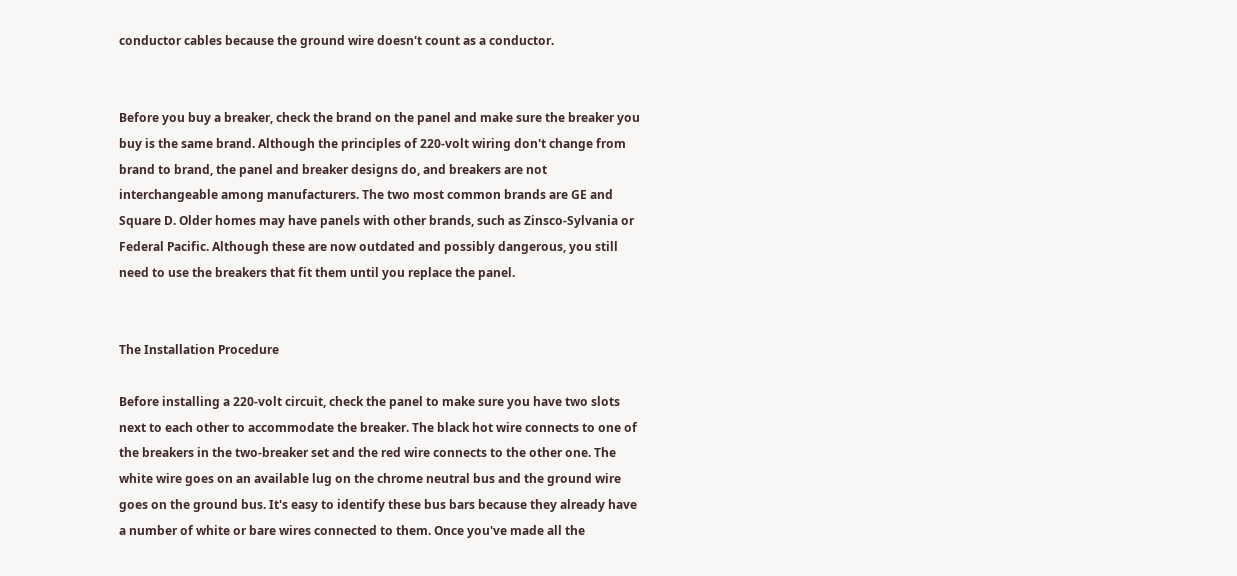conductor cables because the ground wire doesn't count as a conductor.


Before you buy a breaker, check the brand on the panel and make sure the breaker you buy is the same brand. Although the principles of 220-volt wiring don't change from brand to brand, the panel and breaker designs do, and breakers are not interchangeable among manufacturers. The two most common brands are GE and Square D. Older homes may have panels with other brands, such as Zinsco-Sylvania or Federal Pacific. Although these are now outdated and possibly dangerous, you still need to use the breakers that fit them until you replace the panel.


The Installation Procedure

Before installing a 220-volt circuit, check the panel to make sure you have two slots next to each other to accommodate the breaker. The black hot wire connects to one of the breakers in the two-breaker set and the red wire connects to the other one. The white wire goes on an available lug on the chrome neutral bus and the ground wire goes on the ground bus. It's easy to identify these bus bars because they already have a number of white or bare wires connected to them. Once you've made all the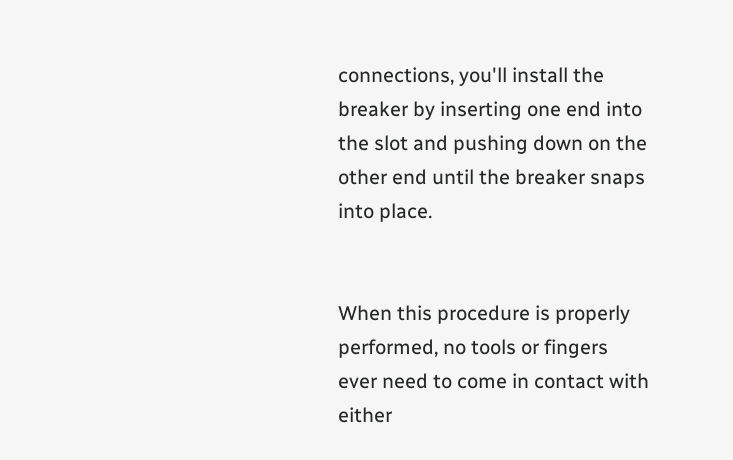connections, you'll install the breaker by inserting one end into the slot and pushing down on the other end until the breaker snaps into place.


When this procedure is properly performed, no tools or fingers ever need to come in contact with either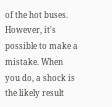of the hot buses. However, it's possible to make a mistake. When you do, a shock is the likely result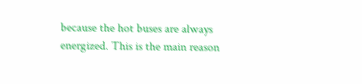because the hot buses are always energized. This is the main reason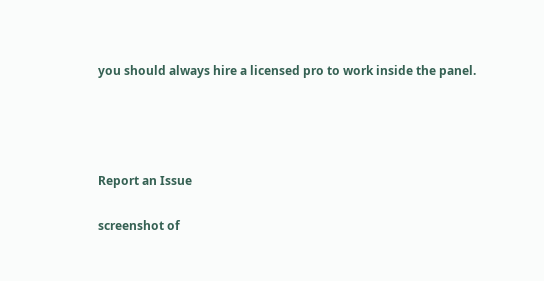you should always hire a licensed pro to work inside the panel.




Report an Issue

screenshot of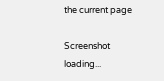the current page

Screenshot loading...